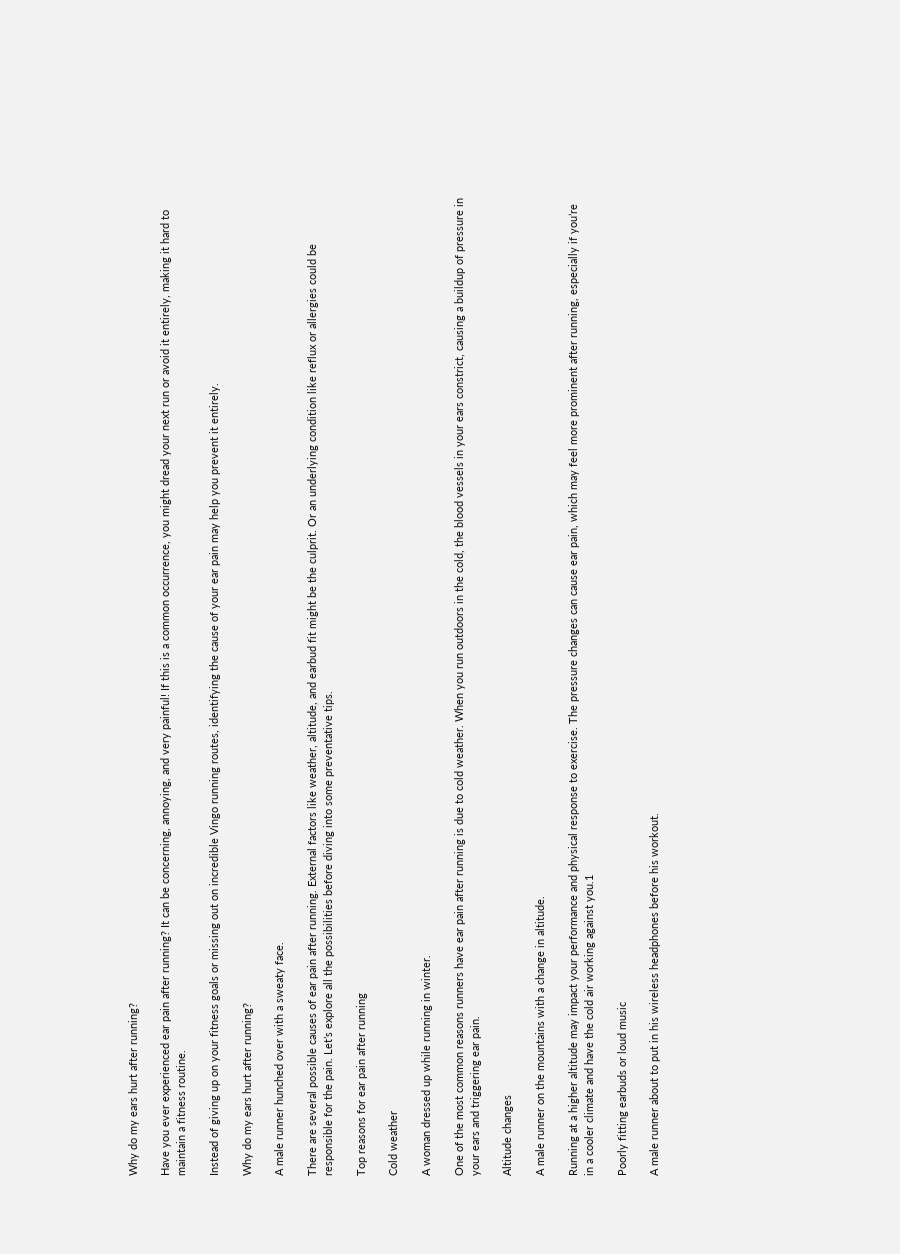Why do my ears hurt after running?

Have you ever experienced ear pain after running? It can be concerning, annoying, and very painful! If this is a common occurrence, you might dread your next run or avoid it entirely, making it hard to maintain a fitness routine.

Instead of giving up on your fitness goals or missing out on incredible Vingo running routes, identifying the cause of your ear pain may help you prevent it entirely.

Why do my ears hurt after running?

A male runner hunched over with a sweaty face.

There are several possible causes of ear pain after running. External factors like weather, altitude, and earbud fit might be the culprit. Or an underlying condition like reflux or allergies could be responsible for the pain. Let’s explore all the possibilities before diving into some preventative tips.

Top reasons for ear pain after running

Cold weather

A woman dressed up while running in winter.

One of the most common reasons runners have ear pain after running is due to cold weather. When you run outdoors in the cold, the blood vessels in your ears constrict, causing a buildup of pressure in your ears and triggering ear pain.

Altitude changes

A male runner on the mountains with a change in altitude.

Running at a higher altitude may impact your performance and physical response to exercise. The pressure changes can cause ear pain, which may feel more prominent after running, especially if you’re in a cooler climate and have the cold air working against you.1

Poorly fitting earbuds or loud music

A male runner about to put in his wireless headphones before his workout.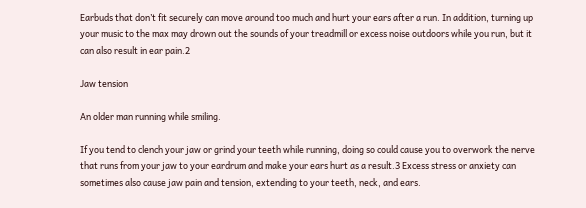Earbuds that don’t fit securely can move around too much and hurt your ears after a run. In addition, turning up your music to the max may drown out the sounds of your treadmill or excess noise outdoors while you run, but it can also result in ear pain.2

Jaw tension

An older man running while smiling.

If you tend to clench your jaw or grind your teeth while running, doing so could cause you to overwork the nerve that runs from your jaw to your eardrum and make your ears hurt as a result.3 Excess stress or anxiety can sometimes also cause jaw pain and tension, extending to your teeth, neck, and ears.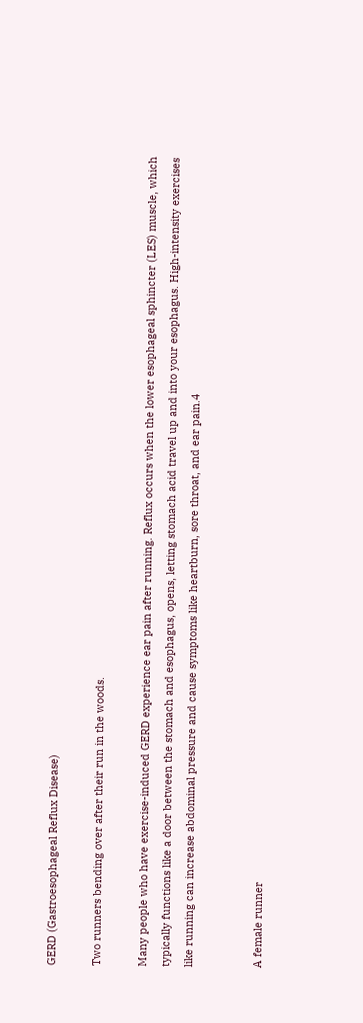GERD (Gastroesophageal Reflux Disease)

Two runners bending over after their run in the woods.

Many people who have exercise-induced GERD experience ear pain after running. Reflux occurs when the lower esophageal sphincter (LES) muscle, which typically functions like a door between the stomach and esophagus, opens, letting stomach acid travel up and into your esophagus. High-intensity exercises like running can increase abdominal pressure and cause symptoms like heartburn, sore throat, and ear pain.4


A female runner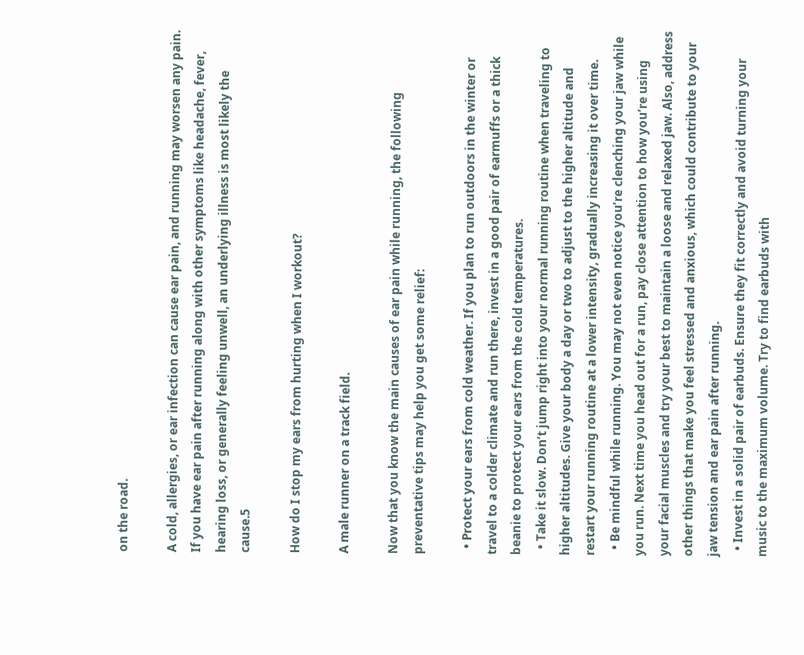on the road.

A cold, allergies, or ear infection can cause ear pain, and running may worsen any pain. If you have ear pain after running along with other symptoms like headache, fever, hearing loss, or generally feeling unwell, an underlying illness is most likely the cause.5

How do I stop my ears from hurting when I workout?

A male runner on a track field.

Now that you know the main causes of ear pain while running, the following preventative tips may help you get some relief:

  • Protect your ears from cold weather. If you plan to run outdoors in the winter or travel to a colder climate and run there, invest in a good pair of earmuffs or a thick beanie to protect your ears from the cold temperatures.
  • Take it slow. Don’t jump right into your normal running routine when traveling to higher altitudes. Give your body a day or two to adjust to the higher altitude and restart your running routine at a lower intensity, gradually increasing it over time.
  • Be mindful while running. You may not even notice you’re clenching your jaw while you run. Next time you head out for a run, pay close attention to how you’re using your facial muscles and try your best to maintain a loose and relaxed jaw. Also, address other things that make you feel stressed and anxious, which could contribute to your jaw tension and ear pain after running.
  • Invest in a solid pair of earbuds. Ensure they fit correctly and avoid turning your music to the maximum volume. Try to find earbuds with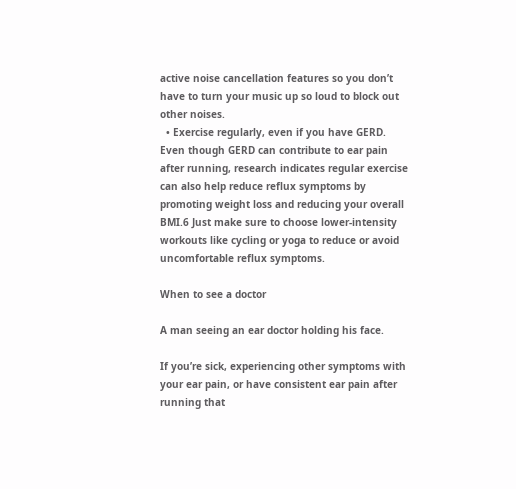active noise cancellation features so you don’t have to turn your music up so loud to block out other noises.
  • Exercise regularly, even if you have GERD. Even though GERD can contribute to ear pain after running, research indicates regular exercise can also help reduce reflux symptoms by promoting weight loss and reducing your overall BMI.6 Just make sure to choose lower-intensity workouts like cycling or yoga to reduce or avoid uncomfortable reflux symptoms.

When to see a doctor

A man seeing an ear doctor holding his face.

If you’re sick, experiencing other symptoms with your ear pain, or have consistent ear pain after running that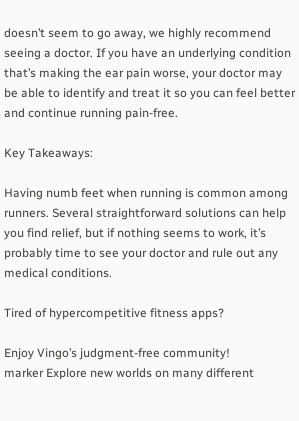doesn’t seem to go away, we highly recommend seeing a doctor. If you have an underlying condition that’s making the ear pain worse, your doctor may be able to identify and treat it so you can feel better and continue running pain-free.

Key Takeaways:

Having numb feet when running is common among runners. Several straightforward solutions can help you find relief, but if nothing seems to work, it’s probably time to see your doctor and rule out any medical conditions.

Tired of hypercompetitive fitness apps?

Enjoy Vingo’s judgment-free community!
marker Explore new worlds on many different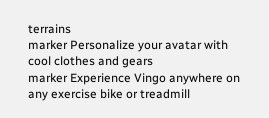terrains
marker Personalize your avatar with cool clothes and gears
marker Experience Vingo anywhere on any exercise bike or treadmill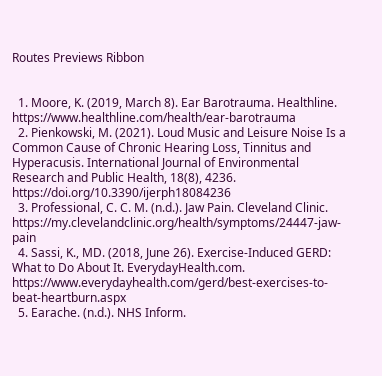Routes Previews Ribbon


  1. Moore, K. (2019, March 8). Ear Barotrauma. Healthline. https://www.healthline.com/health/ear-barotrauma
  2. Pienkowski, M. (2021). Loud Music and Leisure Noise Is a Common Cause of Chronic Hearing Loss, Tinnitus and Hyperacusis. International Journal of Environmental Research and Public Health, 18(8), 4236. https://doi.org/10.3390/ijerph18084236
  3. Professional, C. C. M. (n.d.). Jaw Pain. Cleveland Clinic. https://my.clevelandclinic.org/health/symptoms/24447-jaw-pain
  4. Sassi, K., MD. (2018, June 26). Exercise-Induced GERD: What to Do About It. EverydayHealth.com. https://www.everydayhealth.com/gerd/best-exercises-to-beat-heartburn.aspx
  5. Earache. (n.d.). NHS Inform.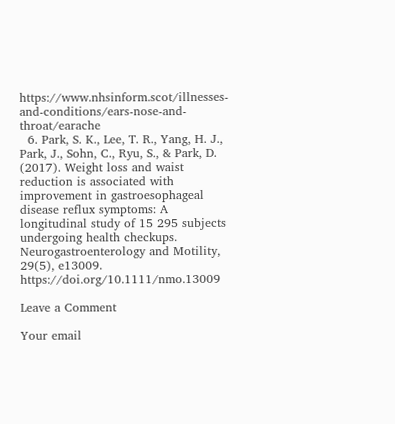https://www.nhsinform.scot/illnesses-and-conditions/ears-nose-and-throat/earache
  6. Park, S. K., Lee, T. R., Yang, H. J., Park, J., Sohn, C., Ryu, S., & Park, D. (2017). Weight loss and waist reduction is associated with improvement in gastroesophageal disease reflux symptoms: A longitudinal study of 15 295 subjects undergoing health checkups. Neurogastroenterology and Motility, 29(5), e13009. https://doi.org/10.1111/nmo.13009

Leave a Comment

Your email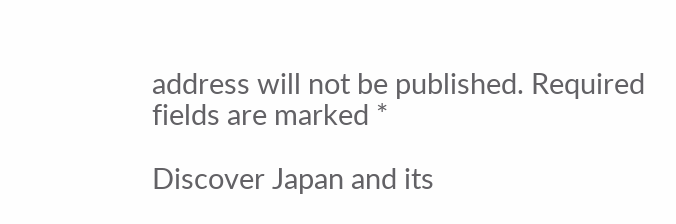address will not be published. Required fields are marked *

Discover Japan and its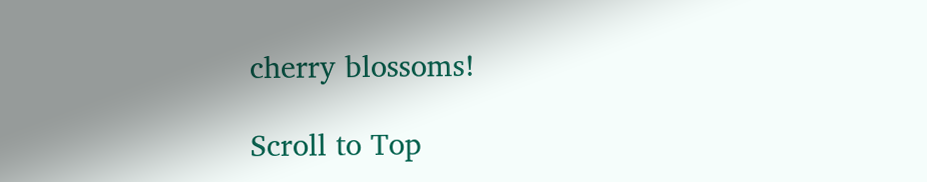cherry blossoms!

Scroll to Top